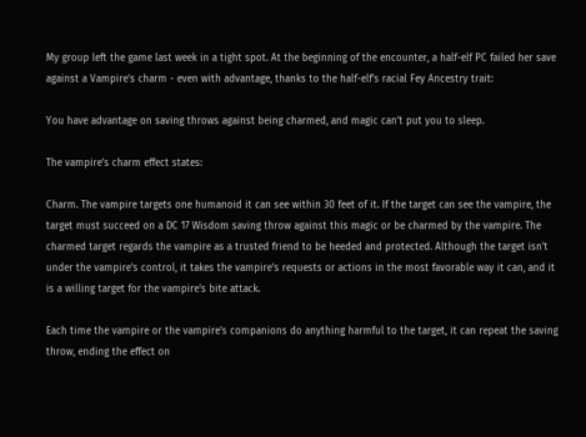My group left the game last week in a tight spot. At the beginning of the encounter, a half-elf PC failed her save against a Vampire's charm - even with advantage, thanks to the half-elf's racial Fey Ancestry trait:

You have advantage on saving throws against being charmed, and magic can’t put you to sleep.

The vampire's charm effect states:

Charm. The vampire targets one humanoid it can see within 30 feet of it. If the target can see the vampire, the target must succeed on a DC 17 Wisdom saving throw against this magic or be charmed by the vampire. The charmed target regards the vampire as a trusted friend to be heeded and protected. Although the target isn't under the vampire's control, it takes the vampire's requests or actions in the most favorable way it can, and it is a willing target for the vampire's bite attack.

Each time the vampire or the vampire's companions do anything harmful to the target, it can repeat the saving throw, ending the effect on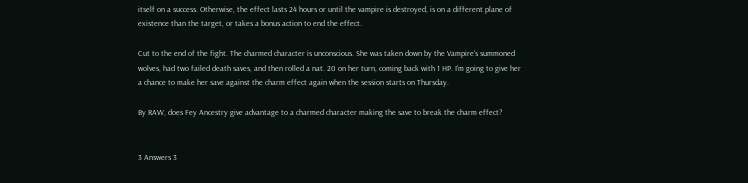itself on a success. Otherwise, the effect lasts 24 hours or until the vampire is destroyed, is on a different plane of existence than the target, or takes a bonus action to end the effect.

Cut to the end of the fight. The charmed character is unconscious. She was taken down by the Vampire's summoned wolves, had two failed death saves, and then rolled a nat. 20 on her turn, coming back with 1 HP. I'm going to give her a chance to make her save against the charm effect again when the session starts on Thursday.

By RAW, does Fey Ancestry give advantage to a charmed character making the save to break the charm effect?


3 Answers 3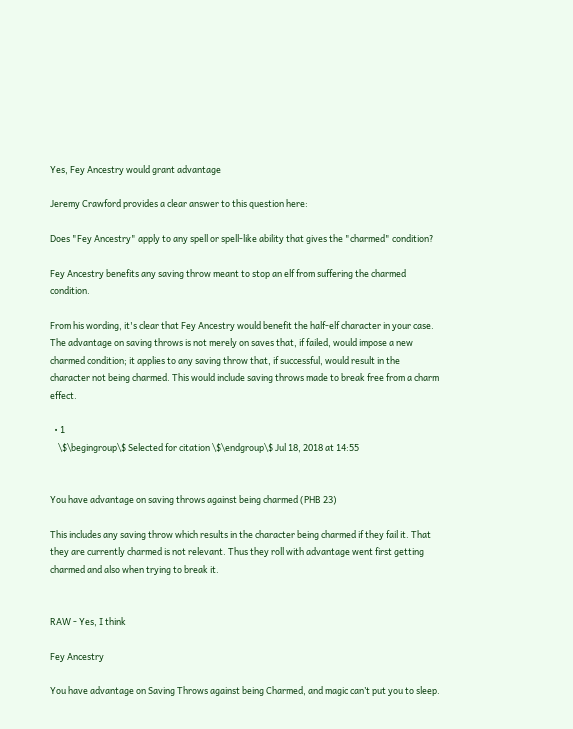Yes, Fey Ancestry would grant advantage

Jeremy Crawford provides a clear answer to this question here:

Does "Fey Ancestry" apply to any spell or spell-like ability that gives the "charmed" condition?

Fey Ancestry benefits any saving throw meant to stop an elf from suffering the charmed condition.

From his wording, it's clear that Fey Ancestry would benefit the half-elf character in your case. The advantage on saving throws is not merely on saves that, if failed, would impose a new charmed condition; it applies to any saving throw that, if successful, would result in the character not being charmed. This would include saving throws made to break free from a charm effect.

  • 1
    \$\begingroup\$ Selected for citation \$\endgroup\$ Jul 18, 2018 at 14:55


You have advantage on saving throws against being charmed (PHB 23)

This includes any saving throw which results in the character being charmed if they fail it. That they are currently charmed is not relevant. Thus they roll with advantage went first getting charmed and also when trying to break it.


RAW - Yes, I think

Fey Ancestry

You have advantage on Saving Throws against being Charmed, and magic can’t put you to sleep.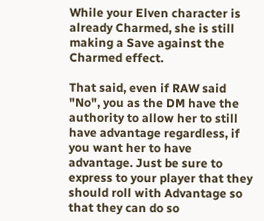While your Elven character is already Charmed, she is still making a Save against the Charmed effect.

That said, even if RAW said "No", you as the DM have the authority to allow her to still have advantage regardless, if you want her to have advantage. Just be sure to express to your player that they should roll with Advantage so that they can do so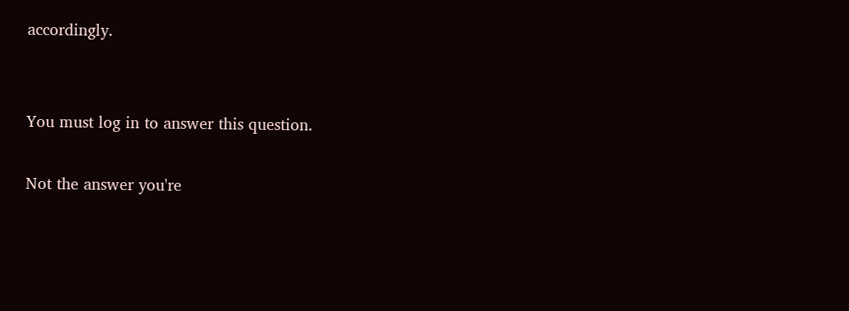accordingly.


You must log in to answer this question.

Not the answer you're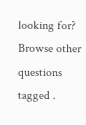looking for? Browse other questions tagged .